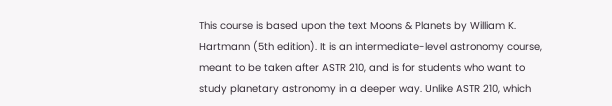This course is based upon the text Moons & Planets by William K. Hartmann (5th edition). It is an intermediate-level astronomy course, meant to be taken after ASTR 210, and is for students who want to study planetary astronomy in a deeper way. Unlike ASTR 210, which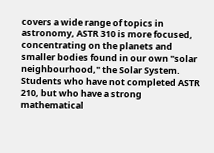covers a wide range of topics in astronomy, ASTR 310 is more focused, concentrating on the planets and smaller bodies found in our own "solar neighbourhood," the Solar System. Students who have not completed ASTR 210, but who have a strong mathematical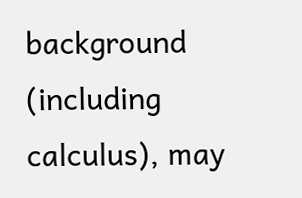background (including calculus), may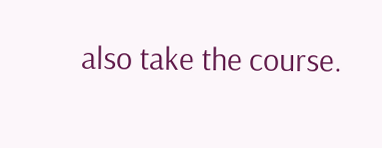also take the course.